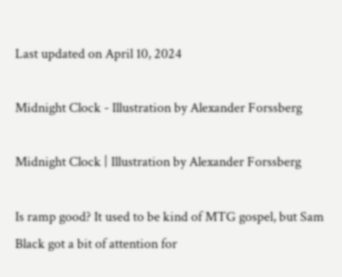Last updated on April 10, 2024

Midnight Clock - Illustration by Alexander Forssberg

Midnight Clock | Illustration by Alexander Forssberg

Is ramp good? It used to be kind of MTG gospel, but Sam Black got a bit of attention for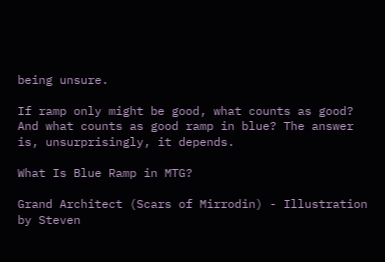being unsure.

If ramp only might be good, what counts as good? And what counts as good ramp in blue? The answer is, unsurprisingly, it depends.

What Is Blue Ramp in MTG?

Grand Architect (Scars of Mirrodin) - Illustration by Steven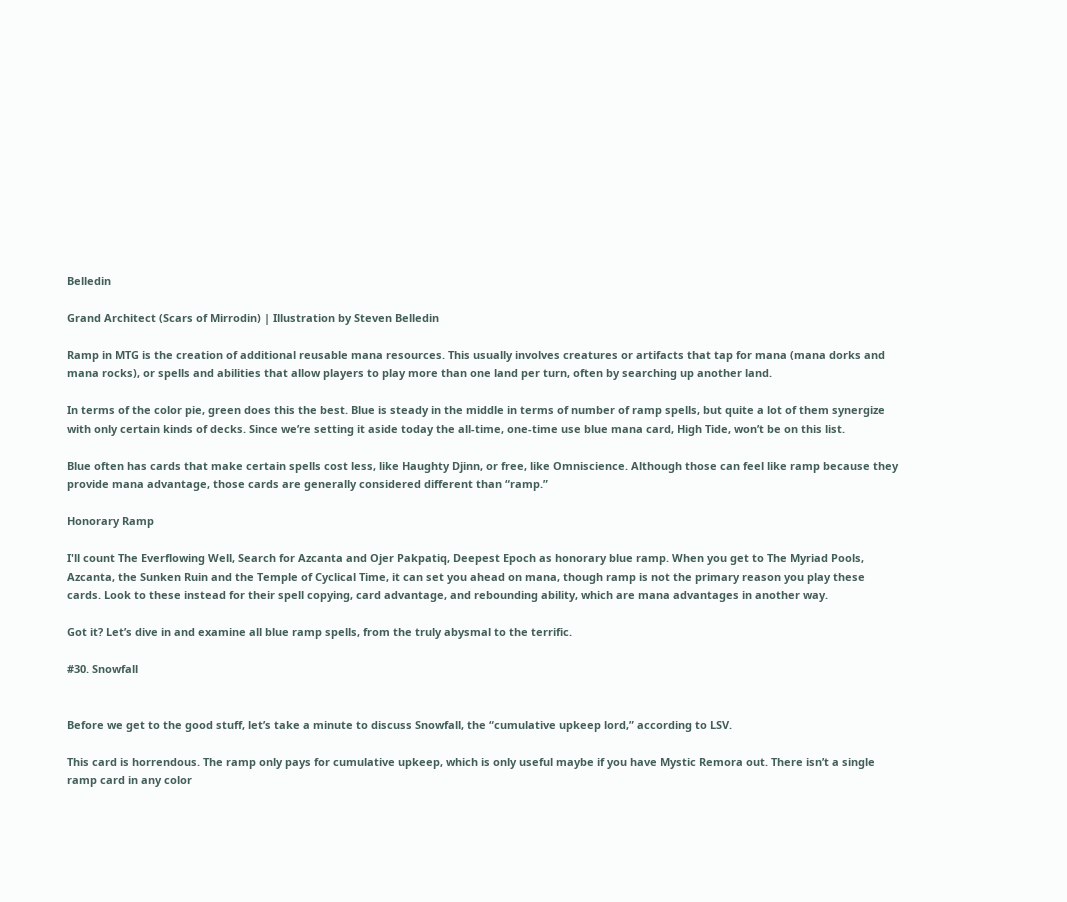Belledin

Grand Architect (Scars of Mirrodin) | Illustration by Steven Belledin

Ramp in MTG is the creation of additional reusable mana resources. This usually involves creatures or artifacts that tap for mana (mana dorks and mana rocks), or spells and abilities that allow players to play more than one land per turn, often by searching up another land.

In terms of the color pie, green does this the best. Blue is steady in the middle in terms of number of ramp spells, but quite a lot of them synergize with only certain kinds of decks. Since we’re setting it aside today the all-time, one-time use blue mana card, High Tide, won’t be on this list.

Blue often has cards that make certain spells cost less, like Haughty Djinn, or free, like Omniscience. Although those can feel like ramp because they provide mana advantage, those cards are generally considered different than “ramp.”

Honorary Ramp

I'll count The Everflowing Well, Search for Azcanta and Ojer Pakpatiq, Deepest Epoch as honorary blue ramp. When you get to The Myriad Pools, Azcanta, the Sunken Ruin and the Temple of Cyclical Time, it can set you ahead on mana, though ramp is not the primary reason you play these cards. Look to these instead for their spell copying, card advantage, and rebounding ability, which are mana advantages in another way.

Got it? Let’s dive in and examine all blue ramp spells, from the truly abysmal to the terrific.

#30. Snowfall


Before we get to the good stuff, let’s take a minute to discuss Snowfall, the “cumulative upkeep lord,” according to LSV.

This card is horrendous. The ramp only pays for cumulative upkeep, which is only useful maybe if you have Mystic Remora out. There isn’t a single ramp card in any color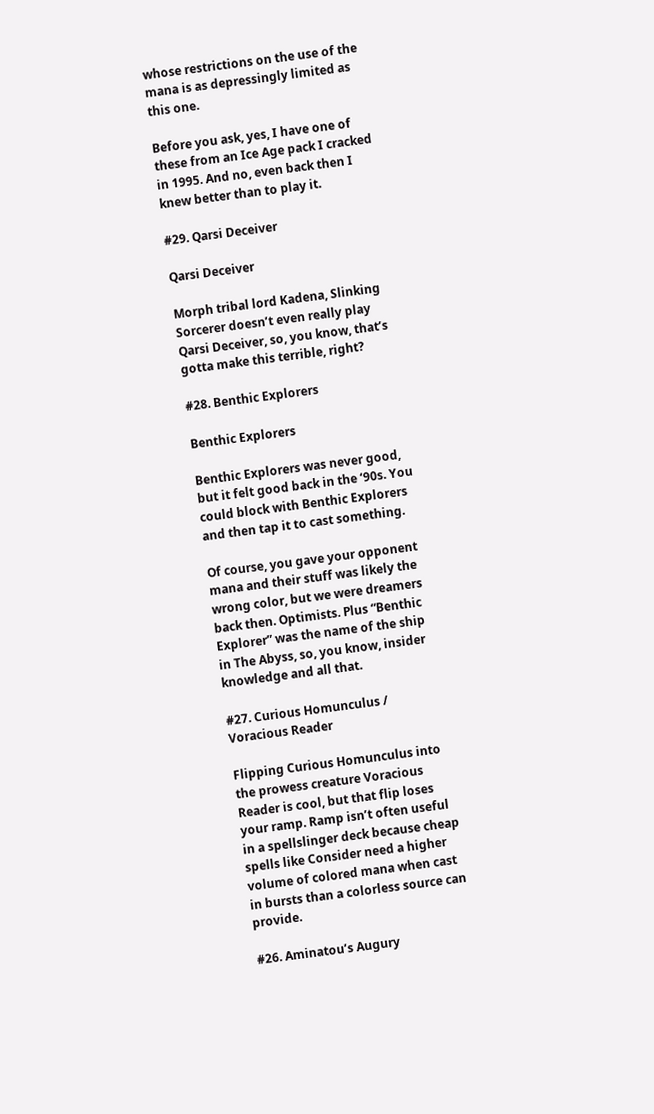whose restrictions on the use of the mana is as depressingly limited as this one.

Before you ask, yes, I have one of these from an Ice Age pack I cracked in 1995. And no, even back then I knew better than to play it.

#29. Qarsi Deceiver

Qarsi Deceiver

Morph tribal lord Kadena, Slinking Sorcerer doesn’t even really play Qarsi Deceiver, so, you know, that’s gotta make this terrible, right?

#28. Benthic Explorers

Benthic Explorers

Benthic Explorers was never good, but it felt good back in the ‘90s. You could block with Benthic Explorers and then tap it to cast something.

Of course, you gave your opponent mana and their stuff was likely the wrong color, but we were dreamers back then. Optimists. Plus “Benthic Explorer” was the name of the ship in The Abyss, so, you know, insider knowledge and all that.

#27. Curious Homunculus / Voracious Reader

Flipping Curious Homunculus into the prowess creature Voracious Reader is cool, but that flip loses your ramp. Ramp isn’t often useful in a spellslinger deck because cheap spells like Consider need a higher volume of colored mana when cast in bursts than a colorless source can provide.

#26. Aminatou’s Augury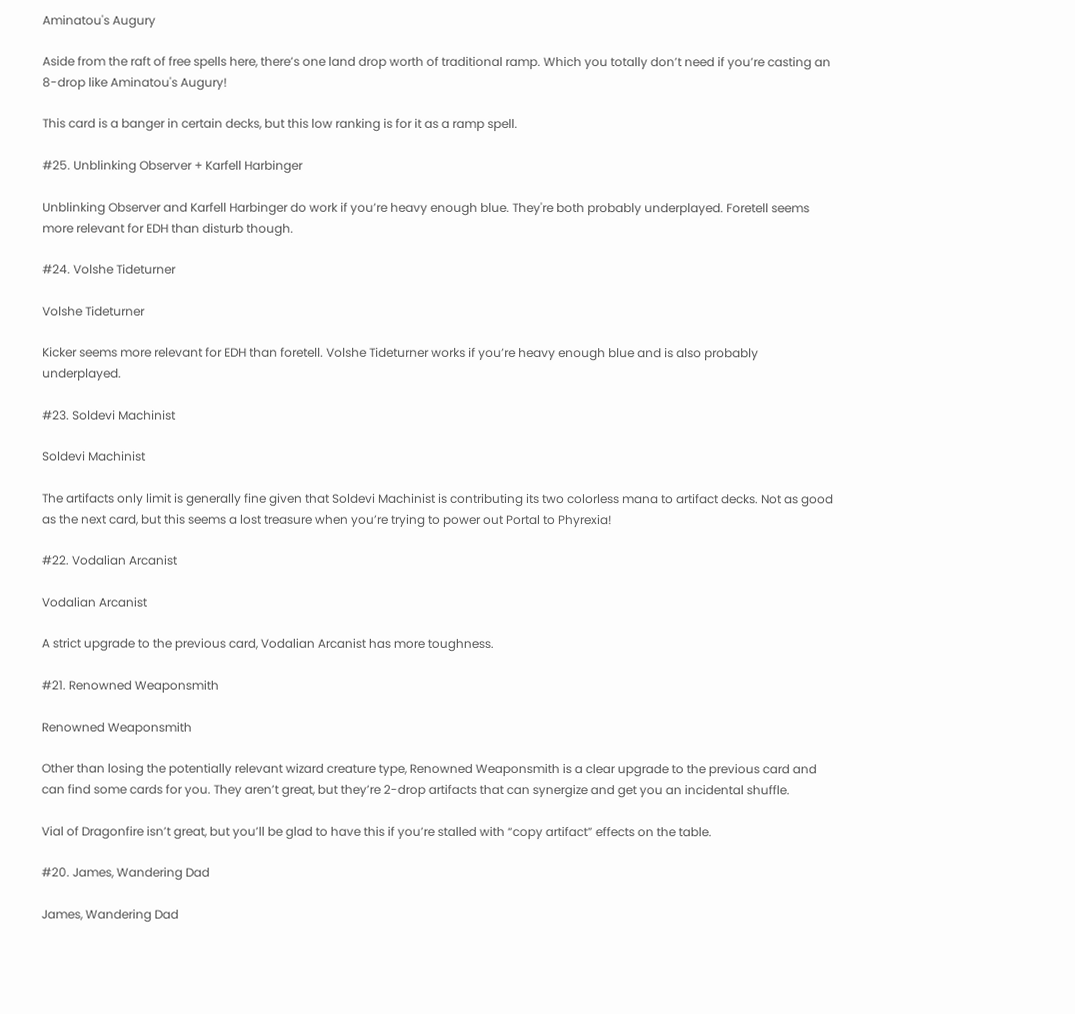Aminatou's Augury

Aside from the raft of free spells here, there’s one land drop worth of traditional ramp. Which you totally don’t need if you’re casting an 8-drop like Aminatou's Augury!

This card is a banger in certain decks, but this low ranking is for it as a ramp spell.

#25. Unblinking Observer + Karfell Harbinger

Unblinking Observer and Karfell Harbinger do work if you’re heavy enough blue. They're both probably underplayed. Foretell seems more relevant for EDH than disturb though.

#24. Volshe Tideturner

Volshe Tideturner

Kicker seems more relevant for EDH than foretell. Volshe Tideturner works if you’re heavy enough blue and is also probably underplayed.

#23. Soldevi Machinist

Soldevi Machinist

The artifacts only limit is generally fine given that Soldevi Machinist is contributing its two colorless mana to artifact decks. Not as good as the next card, but this seems a lost treasure when you’re trying to power out Portal to Phyrexia!

#22. Vodalian Arcanist

Vodalian Arcanist

A strict upgrade to the previous card, Vodalian Arcanist has more toughness.

#21. Renowned Weaponsmith

Renowned Weaponsmith

Other than losing the potentially relevant wizard creature type, Renowned Weaponsmith is a clear upgrade to the previous card and can find some cards for you. They aren’t great, but they’re 2-drop artifacts that can synergize and get you an incidental shuffle.

Vial of Dragonfire isn’t great, but you’ll be glad to have this if you’re stalled with “copy artifact” effects on the table.

#20. James, Wandering Dad

James, Wandering Dad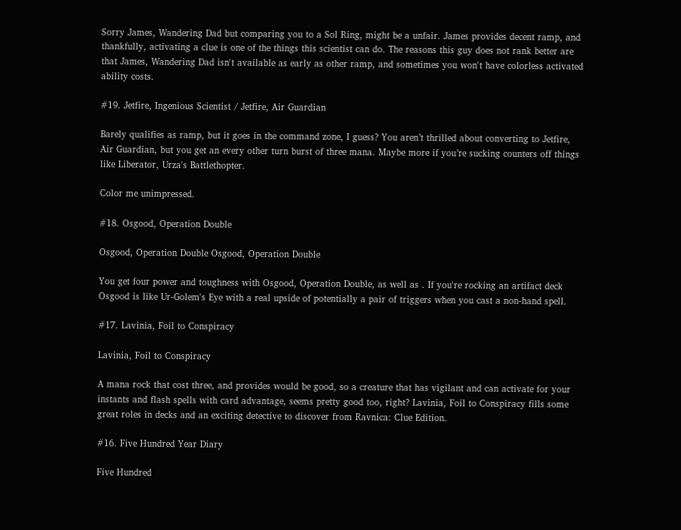Sorry James, Wandering Dad but comparing you to a Sol Ring, might be a unfair. James provides decent ramp, and thankfully, activating a clue is one of the things this scientist can do. The reasons this guy does not rank better are that James, Wandering Dad isn't available as early as other ramp, and sometimes you won't have colorless activated ability costs.

#19. Jetfire, Ingenious Scientist / Jetfire, Air Guardian

Barely qualifies as ramp, but it goes in the command zone, I guess? You aren’t thrilled about converting to Jetfire, Air Guardian, but you get an every other turn burst of three mana. Maybe more if you’re sucking counters off things like Liberator, Urza's Battlethopter.

Color me unimpressed.

#18. Osgood, Operation Double

Osgood, Operation Double Osgood, Operation Double

You get four power and toughness with Osgood, Operation Double, as well as . If you're rocking an artifact deck Osgood is like Ur-Golem's Eye with a real upside of potentially a pair of triggers when you cast a non-hand spell.

#17. Lavinia, Foil to Conspiracy

Lavinia, Foil to Conspiracy

A mana rock that cost three, and provides would be good, so a creature that has vigilant and can activate for your instants and flash spells with card advantage, seems pretty good too, right? Lavinia, Foil to Conspiracy fills some great roles in decks and an exciting detective to discover from Ravnica: Clue Edition.

#16. Five Hundred Year Diary

Five Hundred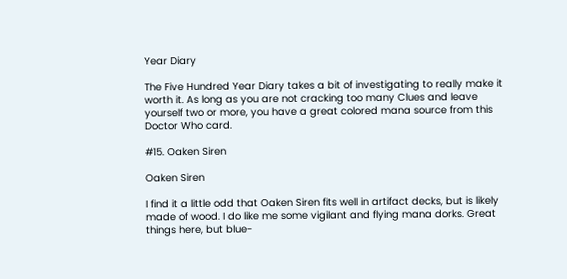Year Diary

The Five Hundred Year Diary takes a bit of investigating to really make it worth it. As long as you are not cracking too many Clues and leave yourself two or more, you have a great colored mana source from this Doctor Who card.

#15. Oaken Siren

Oaken Siren

I find it a little odd that Oaken Siren fits well in artifact decks, but is likely made of wood. I do like me some vigilant and flying mana dorks. Great things here, but blue-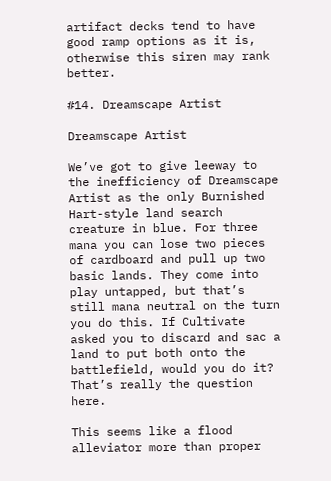artifact decks tend to have good ramp options as it is, otherwise this siren may rank better.

#14. Dreamscape Artist

Dreamscape Artist

We’ve got to give leeway to the inefficiency of Dreamscape Artist as the only Burnished Hart-style land search creature in blue. For three mana you can lose two pieces of cardboard and pull up two basic lands. They come into play untapped, but that’s still mana neutral on the turn you do this. If Cultivate asked you to discard and sac a land to put both onto the battlefield, would you do it? That’s really the question here.

This seems like a flood alleviator more than proper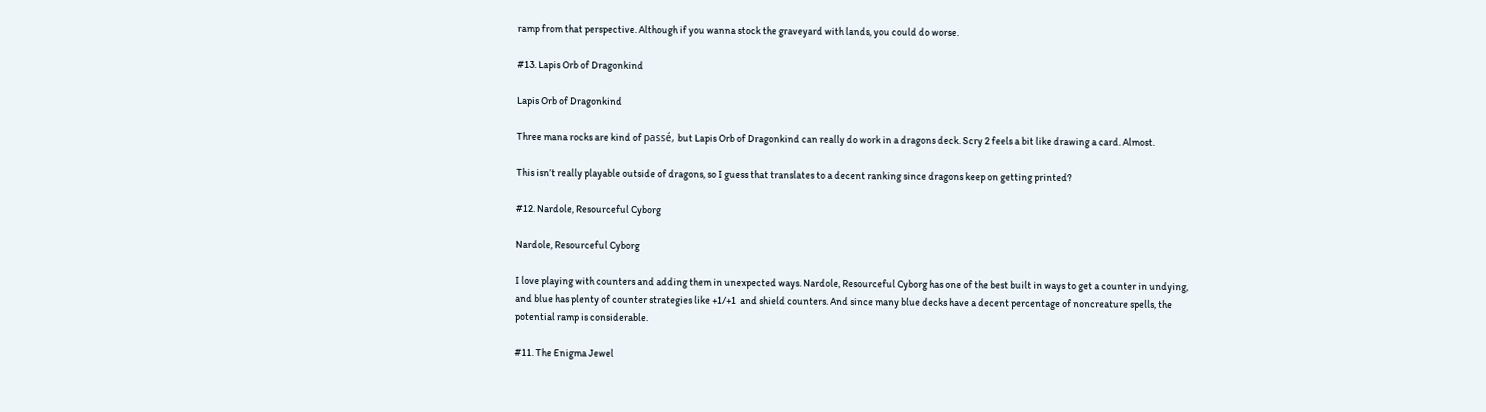ramp from that perspective. Although if you wanna stock the graveyard with lands, you could do worse.

#13. Lapis Orb of Dragonkind

Lapis Orb of Dragonkind

Three mana rocks are kind of passé, but Lapis Orb of Dragonkind can really do work in a dragons deck. Scry 2 feels a bit like drawing a card. Almost.

This isn’t really playable outside of dragons, so I guess that translates to a decent ranking since dragons keep on getting printed?

#12. Nardole, Resourceful Cyborg

Nardole, Resourceful Cyborg

I love playing with counters and adding them in unexpected ways. Nardole, Resourceful Cyborg has one of the best built in ways to get a counter in undying, and blue has plenty of counter strategies like +1/+1  and shield counters. And since many blue decks have a decent percentage of noncreature spells, the potential ramp is considerable.

#11. The Enigma Jewel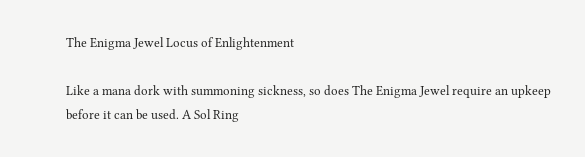The Enigma Jewel Locus of Enlightenment

Like a mana dork with summoning sickness, so does The Enigma Jewel require an upkeep before it can be used. A Sol Ring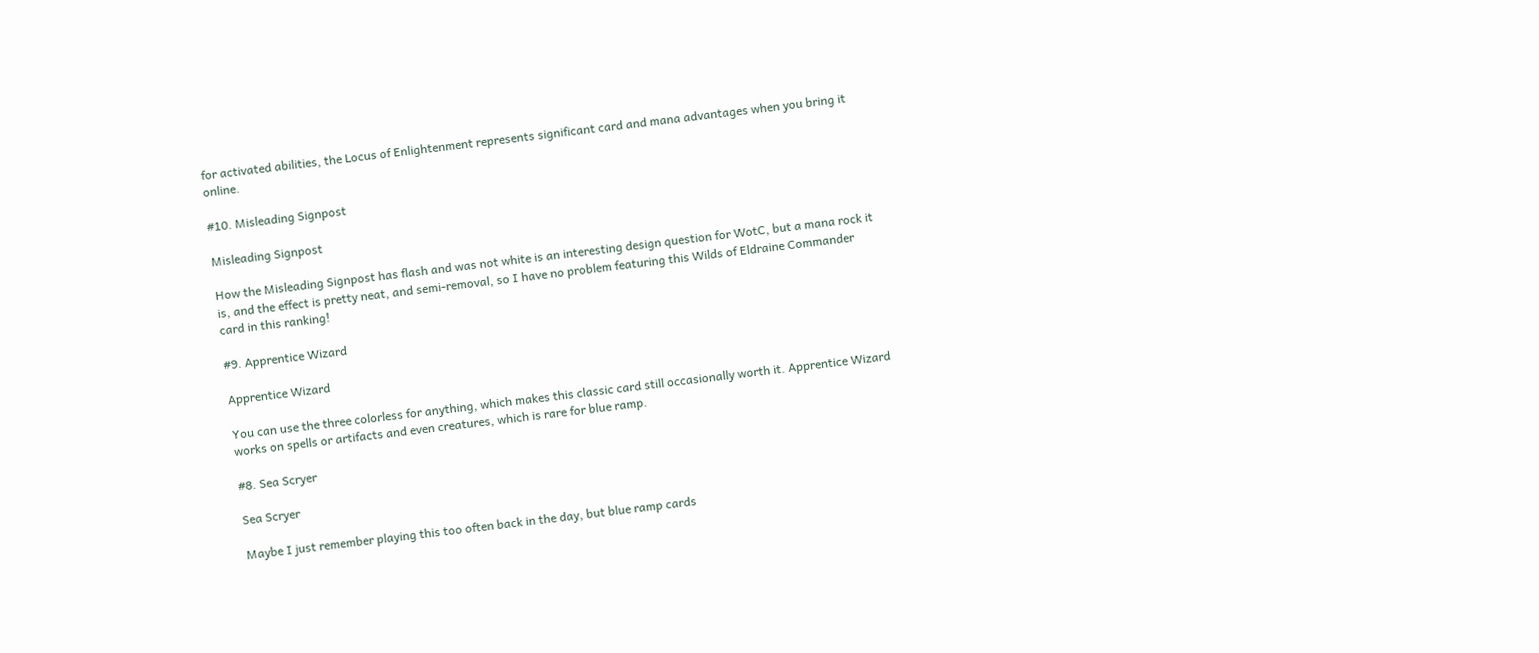for activated abilities, the Locus of Enlightenment represents significant card and mana advantages when you bring it online.

#10. Misleading Signpost

Misleading Signpost

How the Misleading Signpost has flash and was not white is an interesting design question for WotC, but a mana rock it is, and the effect is pretty neat, and semi-removal, so I have no problem featuring this Wilds of Eldraine Commander card in this ranking!

#9. Apprentice Wizard

Apprentice Wizard

You can use the three colorless for anything, which makes this classic card still occasionally worth it. Apprentice Wizard works on spells or artifacts and even creatures, which is rare for blue ramp.

#8. Sea Scryer

Sea Scryer

Maybe I just remember playing this too often back in the day, but blue ramp cards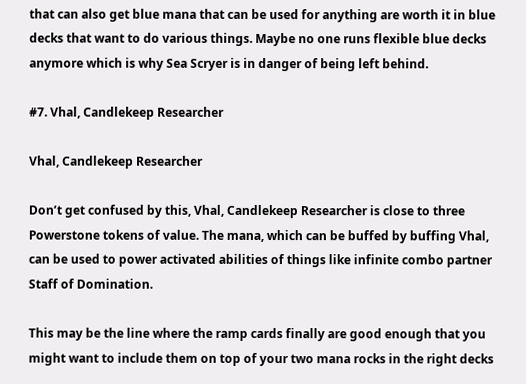that can also get blue mana that can be used for anything are worth it in blue decks that want to do various things. Maybe no one runs flexible blue decks anymore which is why Sea Scryer is in danger of being left behind.

#7. Vhal, Candlekeep Researcher

Vhal, Candlekeep Researcher

Don’t get confused by this, Vhal, Candlekeep Researcher is close to three Powerstone tokens of value. The mana, which can be buffed by buffing Vhal, can be used to power activated abilities of things like infinite combo partner Staff of Domination.

This may be the line where the ramp cards finally are good enough that you might want to include them on top of your two mana rocks in the right decks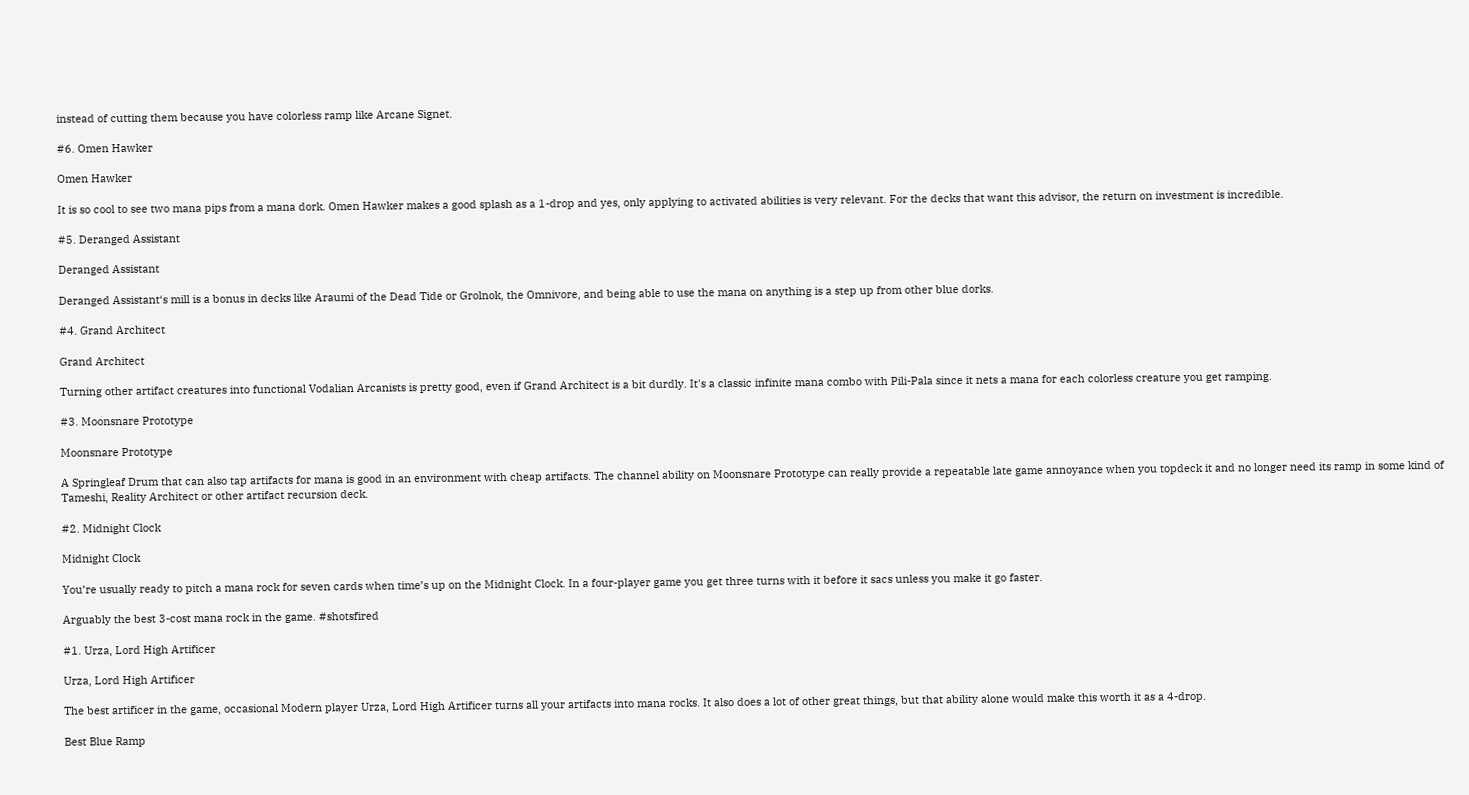instead of cutting them because you have colorless ramp like Arcane Signet.

#6. Omen Hawker

Omen Hawker

It is so cool to see two mana pips from a mana dork. Omen Hawker makes a good splash as a 1-drop and yes, only applying to activated abilities is very relevant. For the decks that want this advisor, the return on investment is incredible.

#5. Deranged Assistant

Deranged Assistant

Deranged Assistant‘s mill is a bonus in decks like Araumi of the Dead Tide or Grolnok, the Omnivore, and being able to use the mana on anything is a step up from other blue dorks.

#4. Grand Architect

Grand Architect

Turning other artifact creatures into functional Vodalian Arcanists is pretty good, even if Grand Architect is a bit durdly. It's a classic infinite mana combo with Pili-Pala since it nets a mana for each colorless creature you get ramping.

#3. Moonsnare Prototype

Moonsnare Prototype

A Springleaf Drum that can also tap artifacts for mana is good in an environment with cheap artifacts. The channel ability on Moonsnare Prototype can really provide a repeatable late game annoyance when you topdeck it and no longer need its ramp in some kind of Tameshi, Reality Architect or other artifact recursion deck.

#2. Midnight Clock

Midnight Clock

You’re usually ready to pitch a mana rock for seven cards when time’s up on the Midnight Clock. In a four-player game you get three turns with it before it sacs unless you make it go faster.

Arguably the best 3-cost mana rock in the game. #shotsfired

#1. Urza, Lord High Artificer

Urza, Lord High Artificer

The best artificer in the game, occasional Modern player Urza, Lord High Artificer turns all your artifacts into mana rocks. It also does a lot of other great things, but that ability alone would make this worth it as a 4-drop.

Best Blue Ramp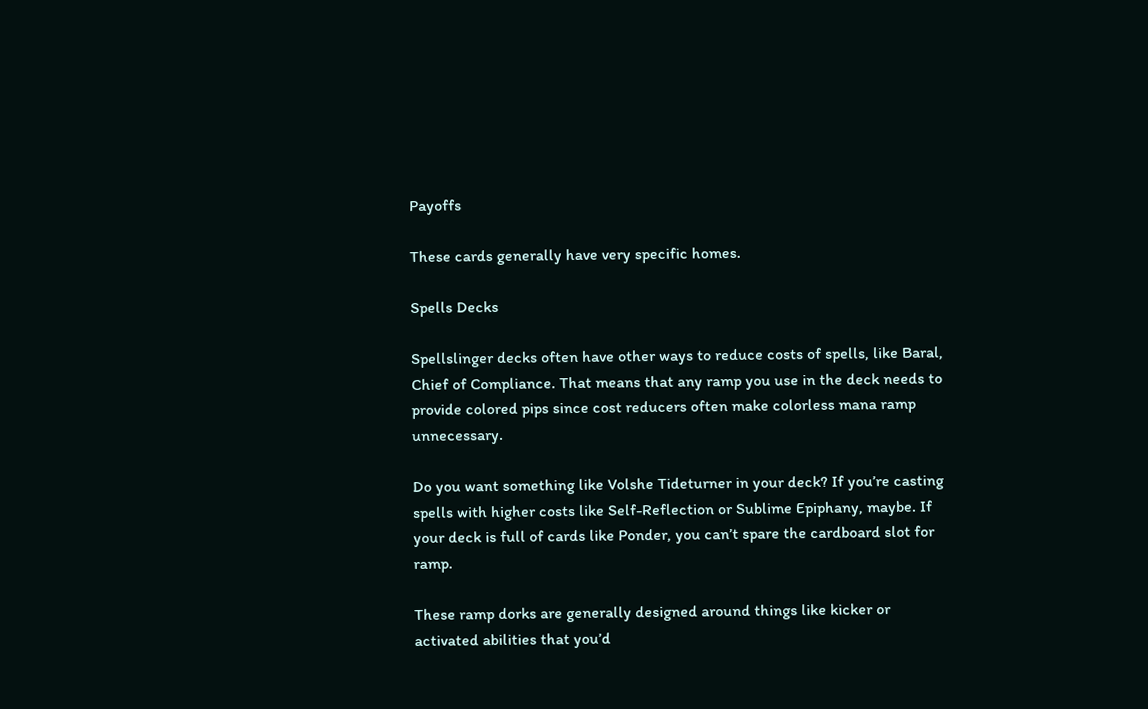Payoffs

These cards generally have very specific homes.

Spells Decks

Spellslinger decks often have other ways to reduce costs of spells, like Baral, Chief of Compliance. That means that any ramp you use in the deck needs to provide colored pips since cost reducers often make colorless mana ramp unnecessary.

Do you want something like Volshe Tideturner in your deck? If you’re casting spells with higher costs like Self-Reflection or Sublime Epiphany, maybe. If your deck is full of cards like Ponder, you can’t spare the cardboard slot for ramp.

These ramp dorks are generally designed around things like kicker or activated abilities that you’d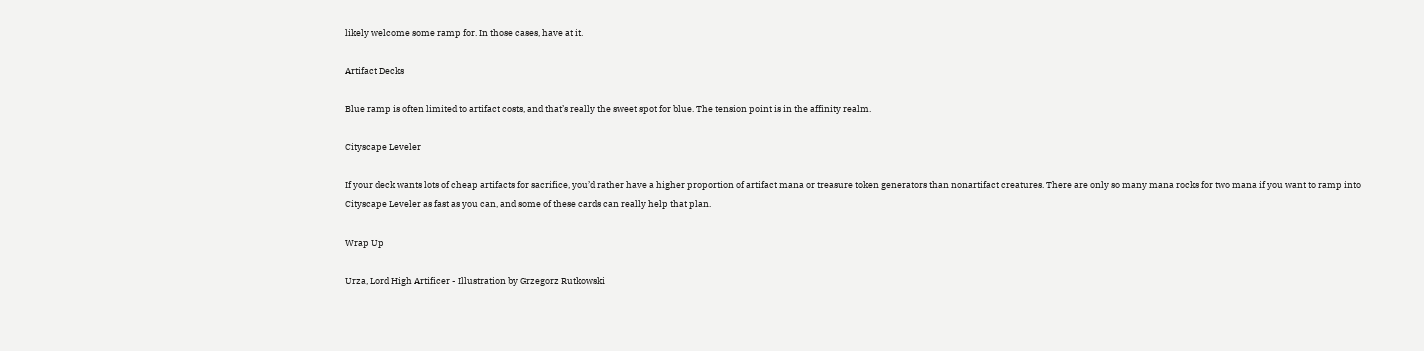likely welcome some ramp for. In those cases, have at it.

Artifact Decks

Blue ramp is often limited to artifact costs, and that’s really the sweet spot for blue. The tension point is in the affinity realm.

Cityscape Leveler

If your deck wants lots of cheap artifacts for sacrifice, you’d rather have a higher proportion of artifact mana or treasure token generators than nonartifact creatures. There are only so many mana rocks for two mana if you want to ramp into Cityscape Leveler as fast as you can, and some of these cards can really help that plan.

Wrap Up

Urza, Lord High Artificer - Illustration by Grzegorz Rutkowski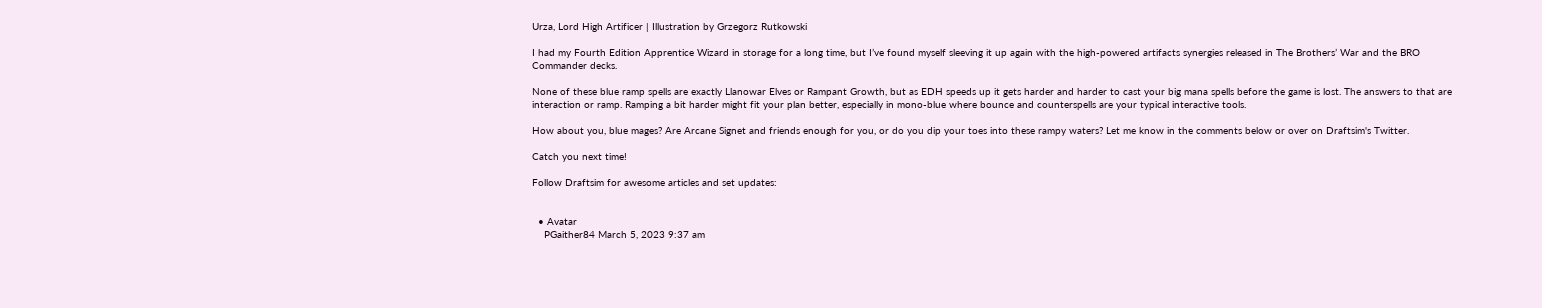Urza, Lord High Artificer | Illustration by Grzegorz Rutkowski

I had my Fourth Edition Apprentice Wizard in storage for a long time, but I’ve found myself sleeving it up again with the high-powered artifacts synergies released in The Brothers’ War and the BRO Commander decks.

None of these blue ramp spells are exactly Llanowar Elves or Rampant Growth, but as EDH speeds up it gets harder and harder to cast your big mana spells before the game is lost. The answers to that are interaction or ramp. Ramping a bit harder might fit your plan better, especially in mono-blue where bounce and counterspells are your typical interactive tools.

How about you, blue mages? Are Arcane Signet and friends enough for you, or do you dip your toes into these rampy waters? Let me know in the comments below or over on Draftsim's Twitter.

Catch you next time!

Follow Draftsim for awesome articles and set updates:


  • Avatar
    PGaither84 March 5, 2023 9:37 am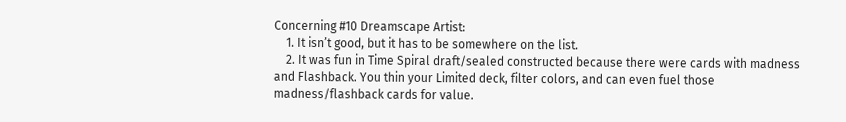Concerning #10 Dreamscape Artist:
    1. It isn’t good, but it has to be somewhere on the list.
    2. It was fun in Time Spiral draft/sealed constructed because there were cards with madness and Flashback. You thin your Limited deck, filter colors, and can even fuel those madness/flashback cards for value.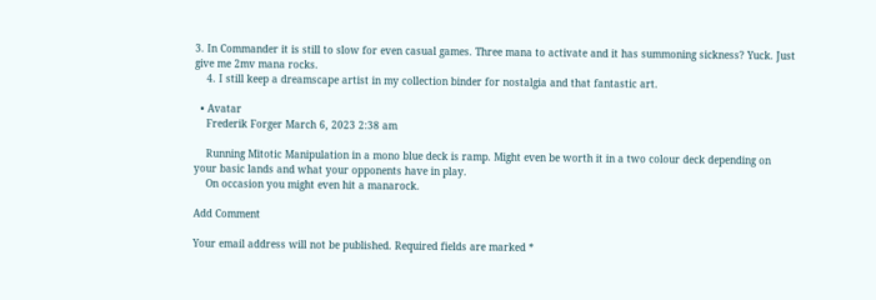3. In Commander it is still to slow for even casual games. Three mana to activate and it has summoning sickness? Yuck. Just give me 2mv mana rocks.
    4. I still keep a dreamscape artist in my collection binder for nostalgia and that fantastic art.

  • Avatar
    Frederik Forger March 6, 2023 2:38 am

    Running Mitotic Manipulation in a mono blue deck is ramp. Might even be worth it in a two colour deck depending on your basic lands and what your opponents have in play.
    On occasion you might even hit a manarock.

Add Comment

Your email address will not be published. Required fields are marked *